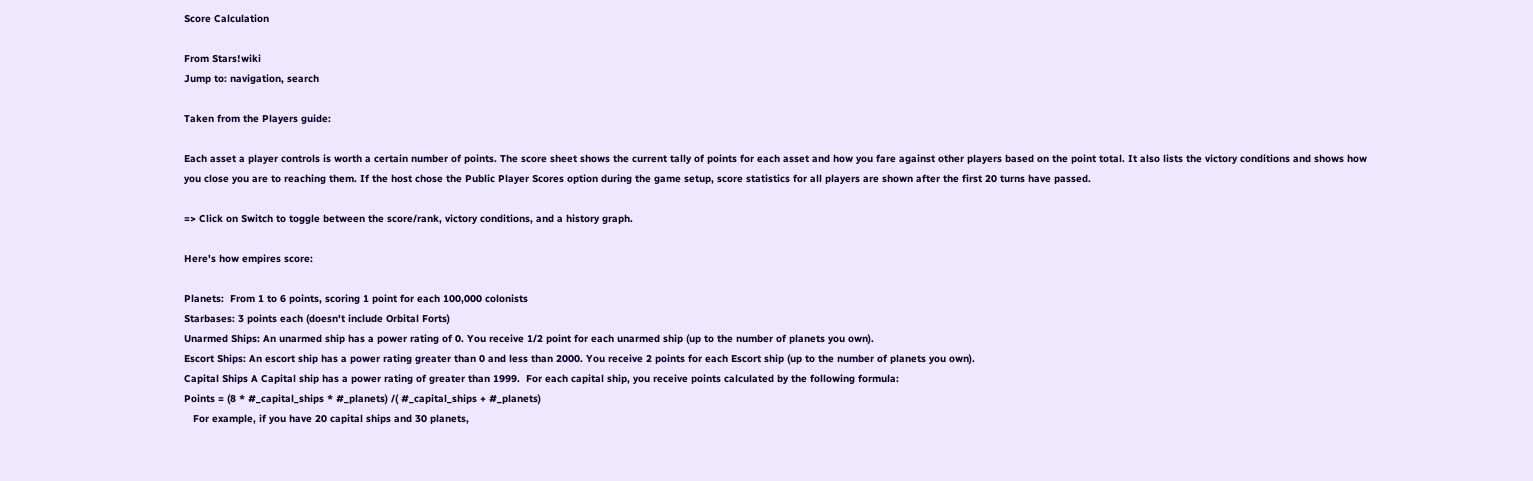Score Calculation

From Stars!wiki
Jump to: navigation, search

Taken from the Players guide:

Each asset a player controls is worth a certain number of points. The score sheet shows the current tally of points for each asset and how you fare against other players based on the point total. It also lists the victory conditions and shows how you close you are to reaching them. If the host chose the Public Player Scores option during the game setup, score statistics for all players are shown after the first 20 turns have passed.

=> Click on Switch to toggle between the score/rank, victory conditions, and a history graph.

Here's how empires score:

Planets:  From 1 to 6 points, scoring 1 point for each 100,000 colonists
Starbases: 3 points each (doesn't include Orbital Forts)
Unarmed Ships: An unarmed ship has a power rating of 0. You receive 1/2 point for each unarmed ship (up to the number of planets you own).
Escort Ships: An escort ship has a power rating greater than 0 and less than 2000. You receive 2 points for each Escort ship (up to the number of planets you own).
Capital Ships A Capital ship has a power rating of greater than 1999.  For each capital ship, you receive points calculated by the following formula:
Points = (8 * #_capital_ships * #_planets) /( #_capital_ships + #_planets)
   For example, if you have 20 capital ships and 30 planets,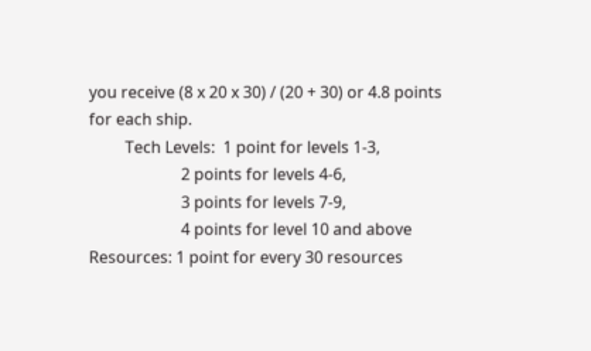you receive (8 x 20 x 30) / (20 + 30) or 4.8 points for each ship.
         Tech Levels:  1 point for levels 1-3,
                       2 points for levels 4-6,
                       3 points for levels 7-9,
                       4 points for level 10 and above
Resources: 1 point for every 30 resources